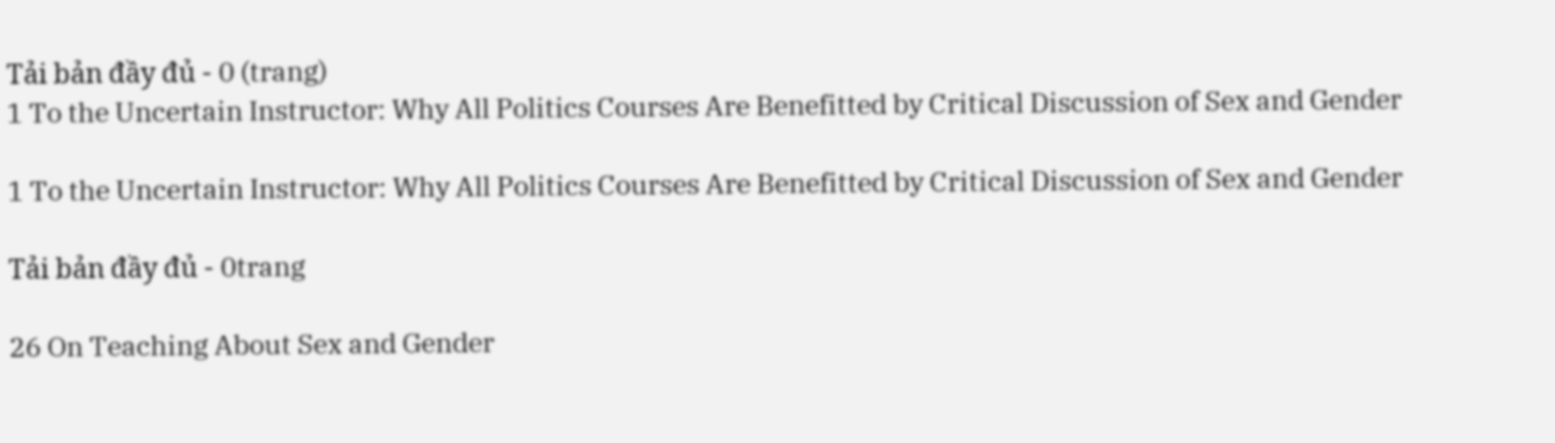Tải bản đầy đủ - 0 (trang)
1 To the Uncertain Instructor: Why All Politics Courses Are Benefitted by Critical Discussion of Sex and Gender

1 To the Uncertain Instructor: Why All Politics Courses Are Benefitted by Critical Discussion of Sex and Gender

Tải bản đầy đủ - 0trang

26 On Teaching About Sex and Gender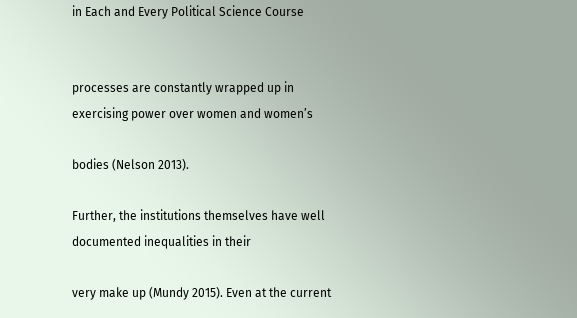in Each and Every Political Science Course


processes are constantly wrapped up in exercising power over women and women’s

bodies (Nelson 2013).

Further, the institutions themselves have well documented inequalities in their

very make up (Mundy 2015). Even at the current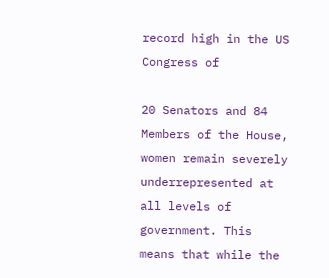record high in the US Congress of

20 Senators and 84 Members of the House, women remain severely underrepresented at all levels of government. This means that while the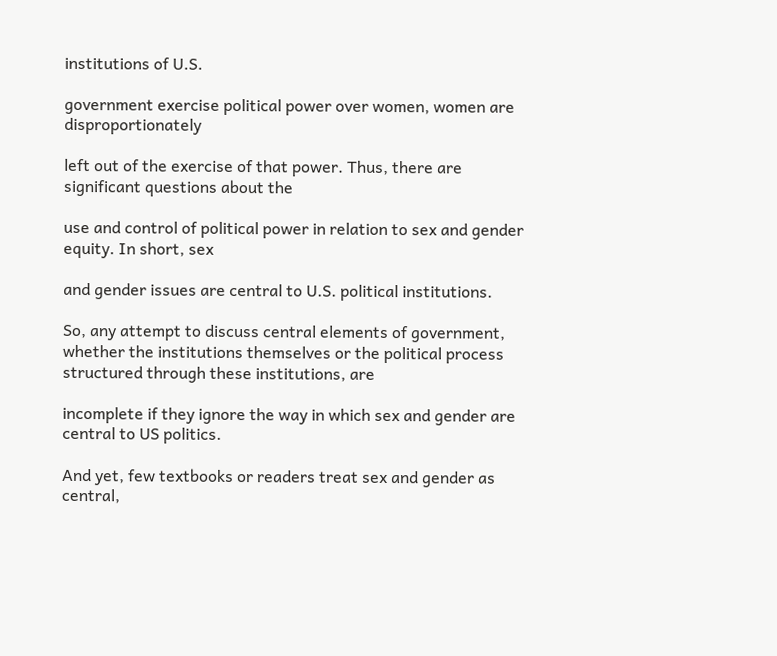institutions of U.S.

government exercise political power over women, women are disproportionately

left out of the exercise of that power. Thus, there are significant questions about the

use and control of political power in relation to sex and gender equity. In short, sex

and gender issues are central to U.S. political institutions.

So, any attempt to discuss central elements of government, whether the institutions themselves or the political process structured through these institutions, are

incomplete if they ignore the way in which sex and gender are central to US politics.

And yet, few textbooks or readers treat sex and gender as central,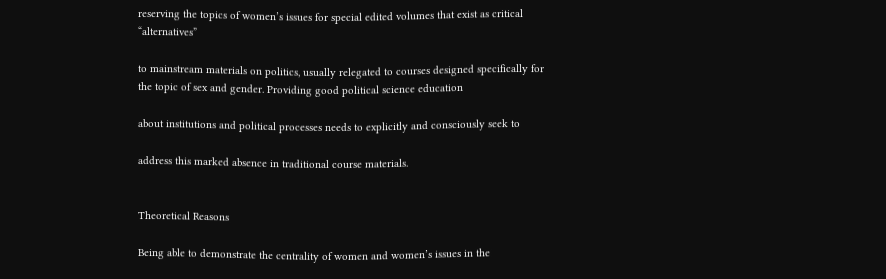reserving the topics of women’s issues for special edited volumes that exist as critical “alternatives”

to mainstream materials on politics, usually relegated to courses designed specifically for the topic of sex and gender. Providing good political science education

about institutions and political processes needs to explicitly and consciously seek to

address this marked absence in traditional course materials.


Theoretical Reasons

Being able to demonstrate the centrality of women and women’s issues in the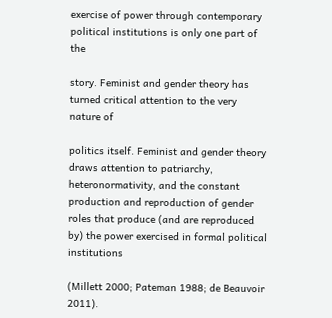exercise of power through contemporary political institutions is only one part of the

story. Feminist and gender theory has turned critical attention to the very nature of

politics itself. Feminist and gender theory draws attention to patriarchy, heteronormativity, and the constant production and reproduction of gender roles that produce (and are reproduced by) the power exercised in formal political institutions

(Millett 2000; Pateman 1988; de Beauvoir 2011).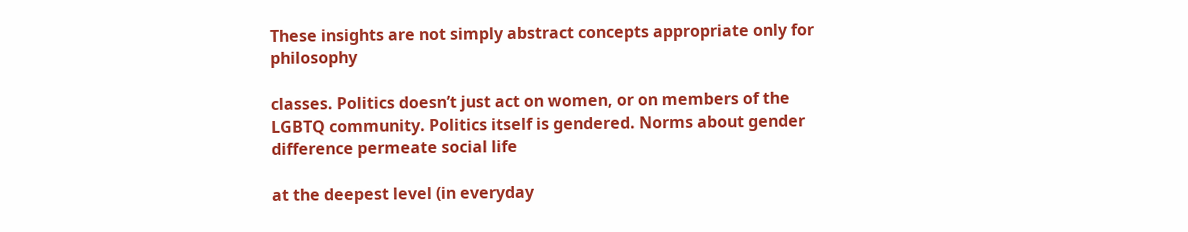These insights are not simply abstract concepts appropriate only for philosophy

classes. Politics doesn’t just act on women, or on members of the LGBTQ community. Politics itself is gendered. Norms about gender difference permeate social life

at the deepest level (in everyday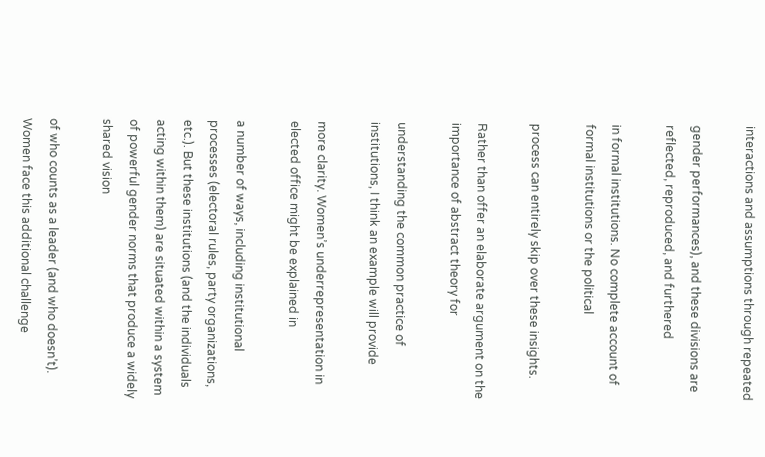interactions and assumptions through repeated

gender performances), and these divisions are reflected, reproduced, and furthered

in formal institutions. No complete account of formal institutions or the political

process can entirely skip over these insights.

Rather than offer an elaborate argument on the importance of abstract theory for

understanding the common practice of institutions, I think an example will provide

more clarity. Women’s underrepresentation in elected office might be explained in

a number of ways, including institutional processes (electoral rules, party organizations, etc.). But these institutions (and the individuals acting within them) are situated within a system of powerful gender norms that produce a widely shared vision

of who counts as a leader (and who doesn’t). Women face this additional challenge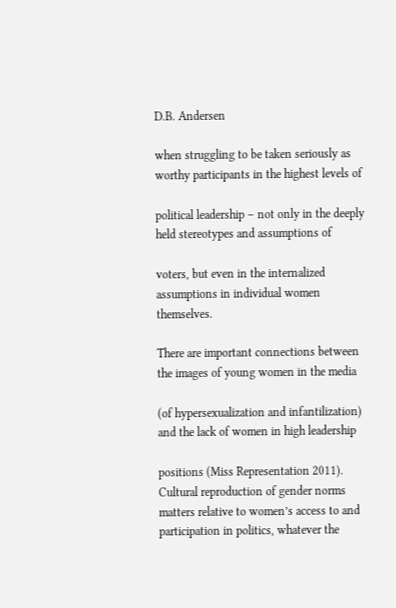D.B. Andersen

when struggling to be taken seriously as worthy participants in the highest levels of

political leadership – not only in the deeply held stereotypes and assumptions of

voters, but even in the internalized assumptions in individual women themselves.

There are important connections between the images of young women in the media

(of hypersexualization and infantilization) and the lack of women in high leadership

positions (Miss Representation 2011). Cultural reproduction of gender norms matters relative to women’s access to and participation in politics, whatever the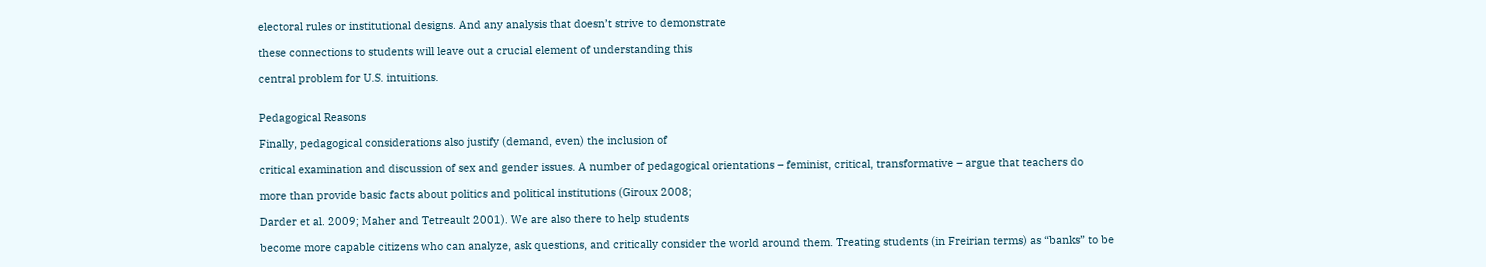electoral rules or institutional designs. And any analysis that doesn’t strive to demonstrate

these connections to students will leave out a crucial element of understanding this

central problem for U.S. intuitions.


Pedagogical Reasons

Finally, pedagogical considerations also justify (demand, even) the inclusion of

critical examination and discussion of sex and gender issues. A number of pedagogical orientations – feminist, critical, transformative – argue that teachers do

more than provide basic facts about politics and political institutions (Giroux 2008;

Darder et al. 2009; Maher and Tetreault 2001). We are also there to help students

become more capable citizens who can analyze, ask questions, and critically consider the world around them. Treating students (in Freirian terms) as “banks” to be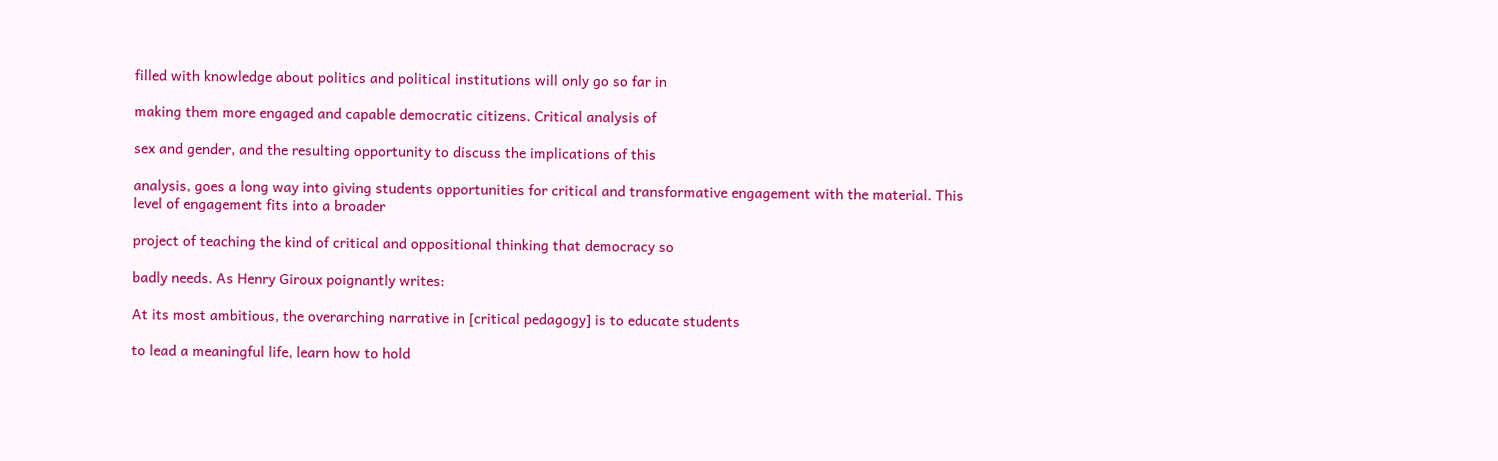filled with knowledge about politics and political institutions will only go so far in

making them more engaged and capable democratic citizens. Critical analysis of

sex and gender, and the resulting opportunity to discuss the implications of this

analysis, goes a long way into giving students opportunities for critical and transformative engagement with the material. This level of engagement fits into a broader

project of teaching the kind of critical and oppositional thinking that democracy so

badly needs. As Henry Giroux poignantly writes:

At its most ambitious, the overarching narrative in [critical pedagogy] is to educate students

to lead a meaningful life, learn how to hold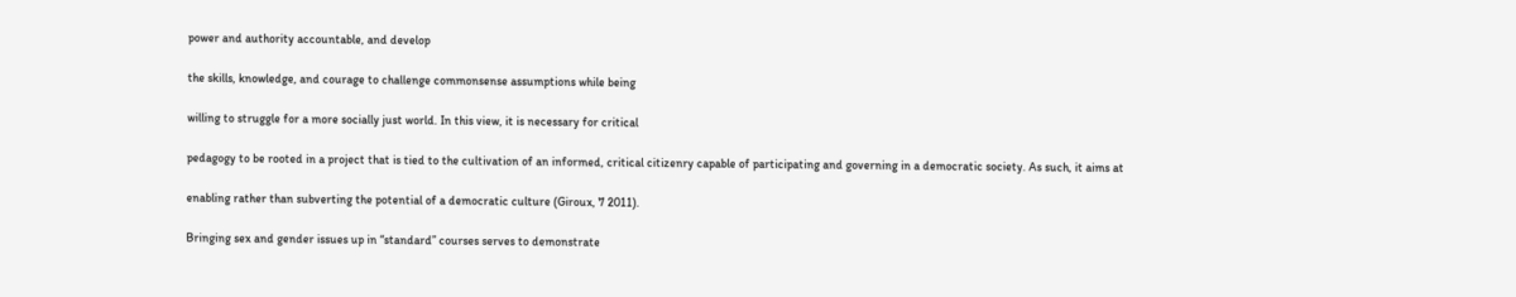power and authority accountable, and develop

the skills, knowledge, and courage to challenge commonsense assumptions while being

willing to struggle for a more socially just world. In this view, it is necessary for critical

pedagogy to be rooted in a project that is tied to the cultivation of an informed, critical citizenry capable of participating and governing in a democratic society. As such, it aims at

enabling rather than subverting the potential of a democratic culture (Giroux, 7 2011).

Bringing sex and gender issues up in “standard” courses serves to demonstrate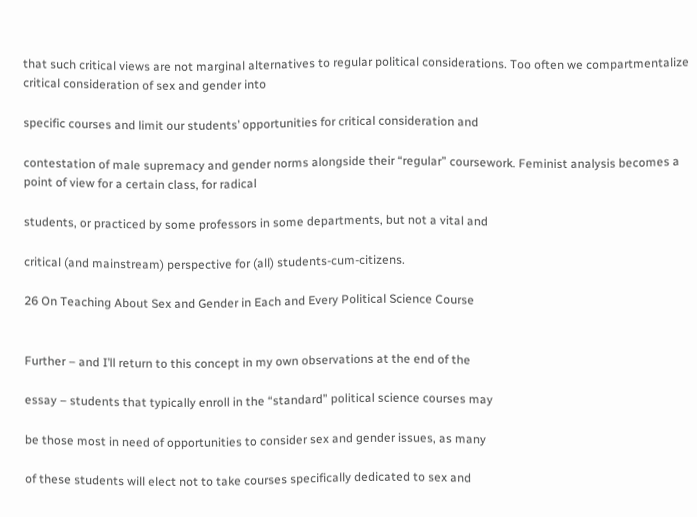that such critical views are not marginal alternatives to regular political considerations. Too often we compartmentalize critical consideration of sex and gender into

specific courses and limit our students’ opportunities for critical consideration and

contestation of male supremacy and gender norms alongside their “regular” coursework. Feminist analysis becomes a point of view for a certain class, for radical

students, or practiced by some professors in some departments, but not a vital and

critical (and mainstream) perspective for (all) students-cum-citizens.

26 On Teaching About Sex and Gender in Each and Every Political Science Course


Further – and I’ll return to this concept in my own observations at the end of the

essay – students that typically enroll in the “standard” political science courses may

be those most in need of opportunities to consider sex and gender issues, as many

of these students will elect not to take courses specifically dedicated to sex and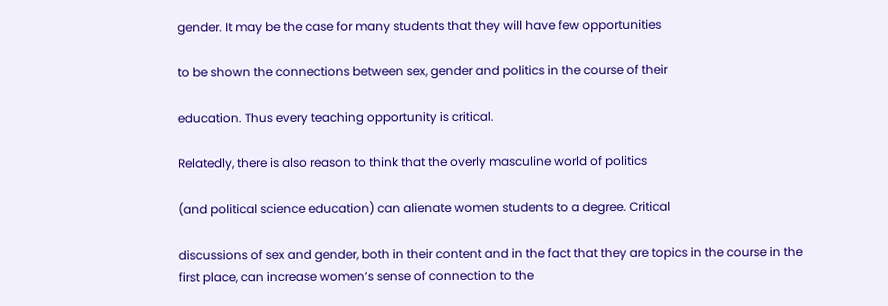gender. It may be the case for many students that they will have few opportunities

to be shown the connections between sex, gender and politics in the course of their

education. Thus every teaching opportunity is critical.

Relatedly, there is also reason to think that the overly masculine world of politics

(and political science education) can alienate women students to a degree. Critical

discussions of sex and gender, both in their content and in the fact that they are topics in the course in the first place, can increase women’s sense of connection to the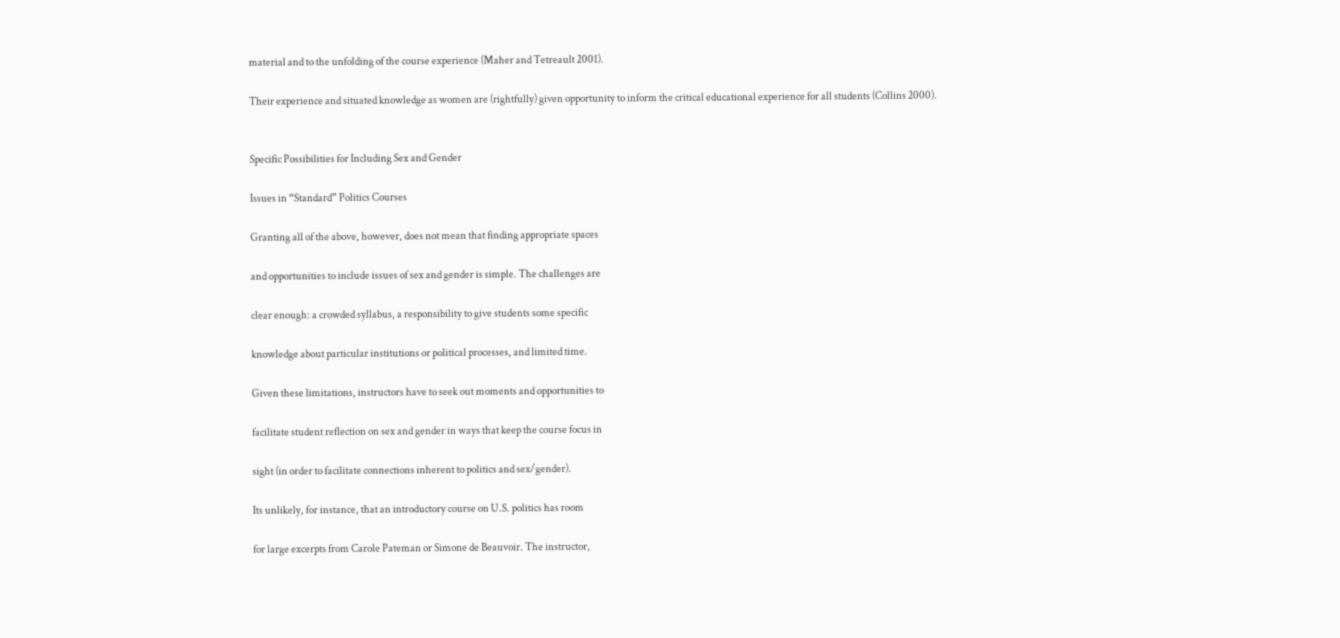material and to the unfolding of the course experience (Maher and Tetreault 2001).

Their experience and situated knowledge as women are (rightfully) given opportunity to inform the critical educational experience for all students (Collins 2000).


Specific Possibilities for Including Sex and Gender

Issues in “Standard” Politics Courses

Granting all of the above, however, does not mean that finding appropriate spaces

and opportunities to include issues of sex and gender is simple. The challenges are

clear enough: a crowded syllabus, a responsibility to give students some specific

knowledge about particular institutions or political processes, and limited time.

Given these limitations, instructors have to seek out moments and opportunities to

facilitate student reflection on sex and gender in ways that keep the course focus in

sight (in order to facilitate connections inherent to politics and sex/gender).

Its unlikely, for instance, that an introductory course on U.S. politics has room

for large excerpts from Carole Pateman or Simone de Beauvoir. The instructor,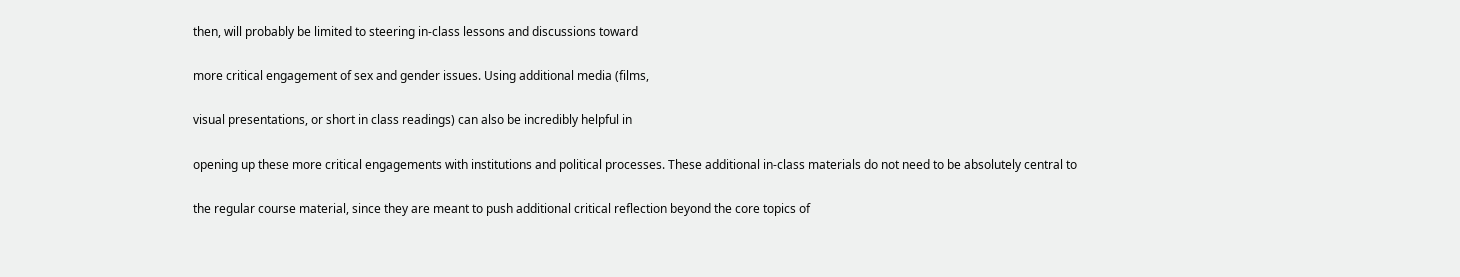then, will probably be limited to steering in-class lessons and discussions toward

more critical engagement of sex and gender issues. Using additional media (films,

visual presentations, or short in class readings) can also be incredibly helpful in

opening up these more critical engagements with institutions and political processes. These additional in-class materials do not need to be absolutely central to

the regular course material, since they are meant to push additional critical reflection beyond the core topics of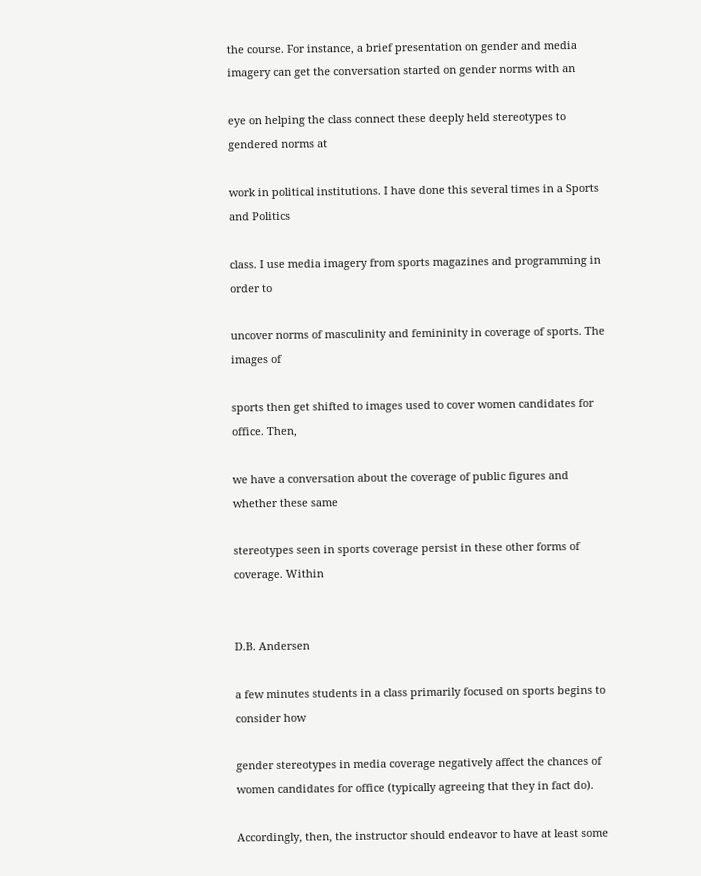the course. For instance, a brief presentation on gender and media imagery can get the conversation started on gender norms with an

eye on helping the class connect these deeply held stereotypes to gendered norms at

work in political institutions. I have done this several times in a Sports and Politics

class. I use media imagery from sports magazines and programming in order to

uncover norms of masculinity and femininity in coverage of sports. The images of

sports then get shifted to images used to cover women candidates for office. Then,

we have a conversation about the coverage of public figures and whether these same

stereotypes seen in sports coverage persist in these other forms of coverage. Within


D.B. Andersen

a few minutes students in a class primarily focused on sports begins to consider how

gender stereotypes in media coverage negatively affect the chances of women candidates for office (typically agreeing that they in fact do).

Accordingly, then, the instructor should endeavor to have at least some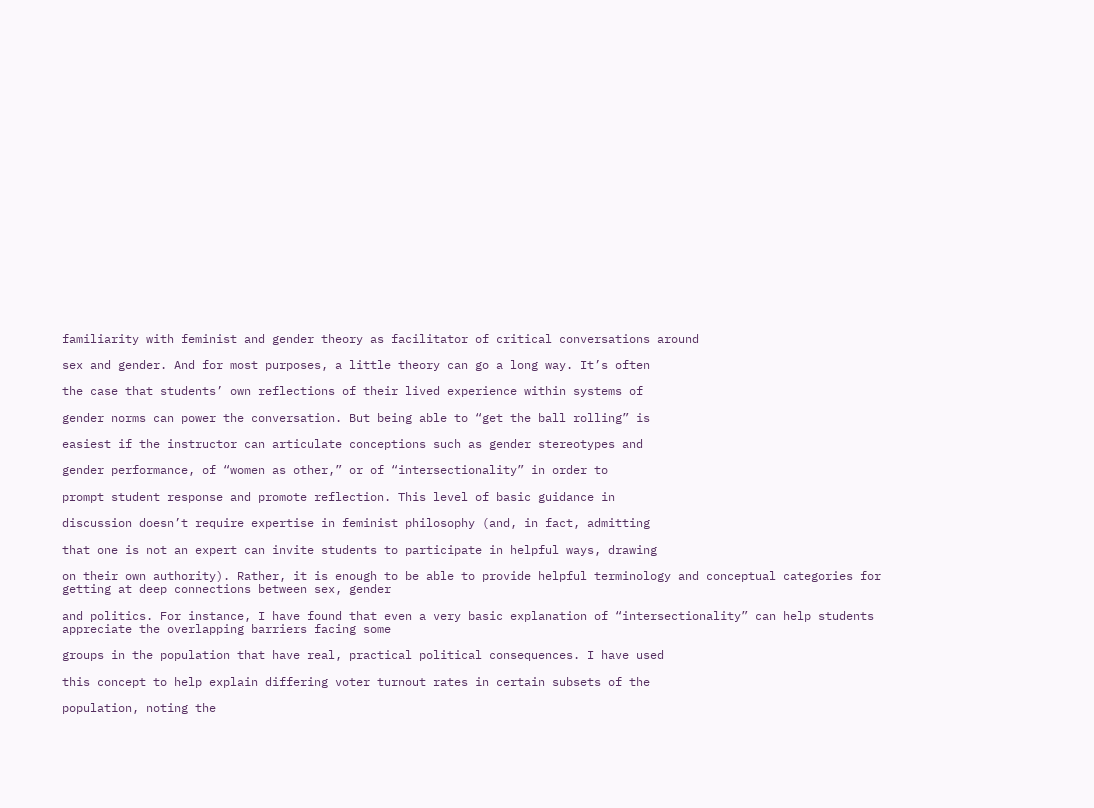familiarity with feminist and gender theory as facilitator of critical conversations around

sex and gender. And for most purposes, a little theory can go a long way. It’s often

the case that students’ own reflections of their lived experience within systems of

gender norms can power the conversation. But being able to “get the ball rolling” is

easiest if the instructor can articulate conceptions such as gender stereotypes and

gender performance, of “women as other,” or of “intersectionality” in order to

prompt student response and promote reflection. This level of basic guidance in

discussion doesn’t require expertise in feminist philosophy (and, in fact, admitting

that one is not an expert can invite students to participate in helpful ways, drawing

on their own authority). Rather, it is enough to be able to provide helpful terminology and conceptual categories for getting at deep connections between sex, gender

and politics. For instance, I have found that even a very basic explanation of “intersectionality” can help students appreciate the overlapping barriers facing some

groups in the population that have real, practical political consequences. I have used

this concept to help explain differing voter turnout rates in certain subsets of the

population, noting the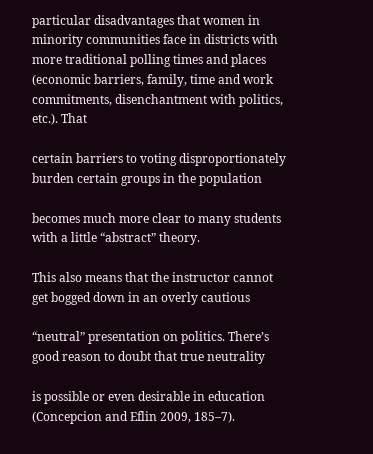particular disadvantages that women in minority communities face in districts with more traditional polling times and places (economic barriers, family, time and work commitments, disenchantment with politics, etc.). That

certain barriers to voting disproportionately burden certain groups in the population

becomes much more clear to many students with a little “abstract” theory.

This also means that the instructor cannot get bogged down in an overly cautious

“neutral” presentation on politics. There’s good reason to doubt that true neutrality

is possible or even desirable in education (Concepcion and Eflin 2009, 185–7).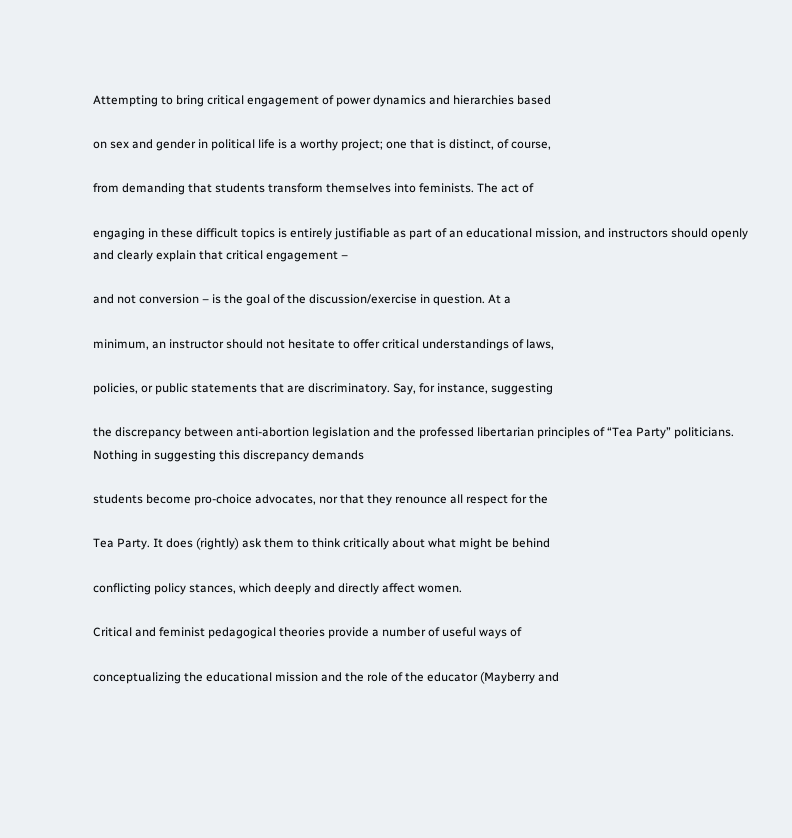Attempting to bring critical engagement of power dynamics and hierarchies based

on sex and gender in political life is a worthy project; one that is distinct, of course,

from demanding that students transform themselves into feminists. The act of

engaging in these difficult topics is entirely justifiable as part of an educational mission, and instructors should openly and clearly explain that critical engagement –

and not conversion – is the goal of the discussion/exercise in question. At a

minimum, an instructor should not hesitate to offer critical understandings of laws,

policies, or public statements that are discriminatory. Say, for instance, suggesting

the discrepancy between anti-abortion legislation and the professed libertarian principles of “Tea Party” politicians. Nothing in suggesting this discrepancy demands

students become pro-choice advocates, nor that they renounce all respect for the

Tea Party. It does (rightly) ask them to think critically about what might be behind

conflicting policy stances, which deeply and directly affect women.

Critical and feminist pedagogical theories provide a number of useful ways of

conceptualizing the educational mission and the role of the educator (Mayberry and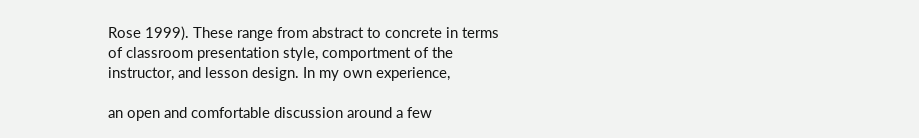Rose 1999). These range from abstract to concrete in terms of classroom presentation style, comportment of the instructor, and lesson design. In my own experience,

an open and comfortable discussion around a few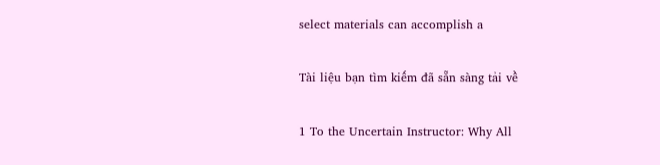select materials can accomplish a

Tài liệu bạn tìm kiếm đã sẵn sàng tải về

1 To the Uncertain Instructor: Why All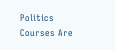Politics Courses Are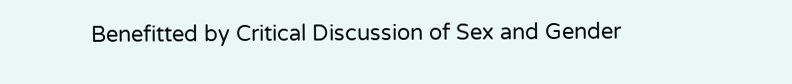Benefitted by Critical Discussion of Sex and Gender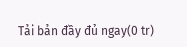Tải bản đầy đủ ngay(0 tr)